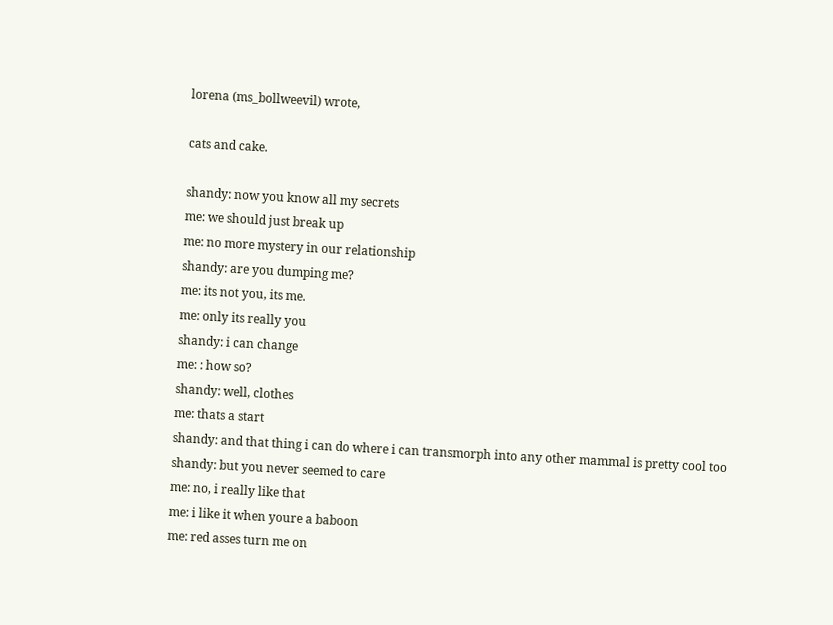lorena (ms_bollweevil) wrote,

cats and cake.

shandy: now you know all my secrets
me: we should just break up
me: no more mystery in our relationship
shandy: are you dumping me?
me: its not you, its me.
me: only its really you
shandy: i can change
me: : how so?
shandy: well, clothes
me: thats a start
shandy: and that thing i can do where i can transmorph into any other mammal is pretty cool too
shandy: but you never seemed to care
me: no, i really like that
me: i like it when youre a baboon
me: red asses turn me on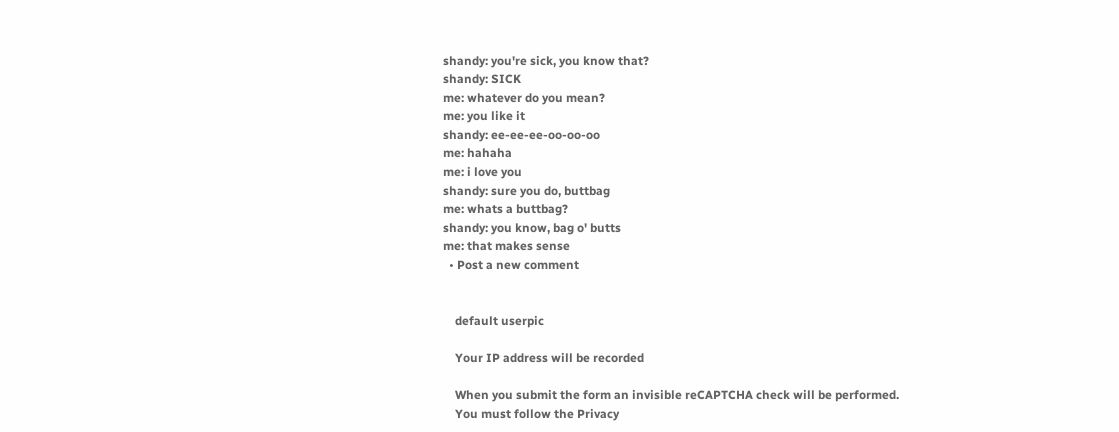shandy: you're sick, you know that?
shandy: SICK
me: whatever do you mean?
me: you like it
shandy: ee-ee-ee-oo-oo-oo
me: hahaha
me: i love you
shandy: sure you do, buttbag
me: whats a buttbag?
shandy: you know, bag o' butts
me: that makes sense
  • Post a new comment


    default userpic

    Your IP address will be recorded

    When you submit the form an invisible reCAPTCHA check will be performed.
    You must follow the Privacy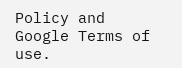Policy and Google Terms of use.